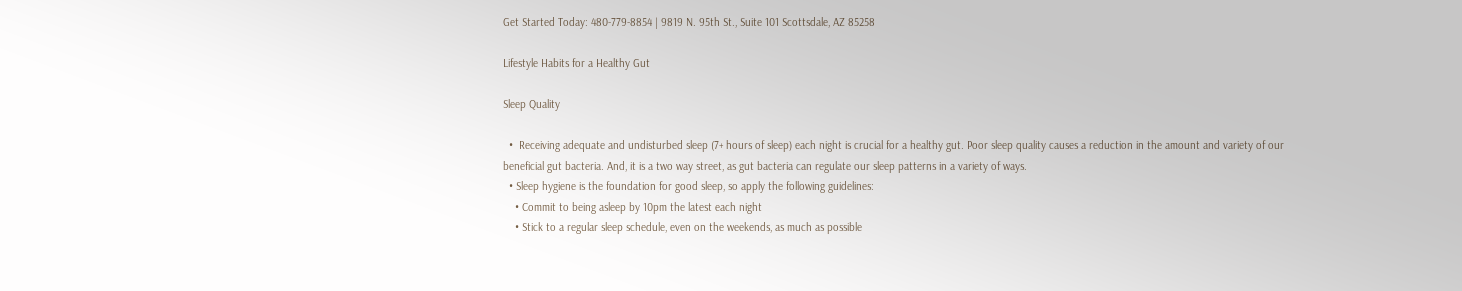Get Started Today: 480-779-8854 | 9819 N. 95th St., Suite 101 Scottsdale, AZ 85258

Lifestyle Habits for a Healthy Gut

Sleep Quality

  •  Receiving adequate and undisturbed sleep (7+ hours of sleep) each night is crucial for a healthy gut. Poor sleep quality causes a reduction in the amount and variety of our beneficial gut bacteria. And, it is a two way street, as gut bacteria can regulate our sleep patterns in a variety of ways.
  • Sleep hygiene is the foundation for good sleep, so apply the following guidelines:
    • Commit to being asleep by 10pm the latest each night
    • Stick to a regular sleep schedule, even on the weekends, as much as possible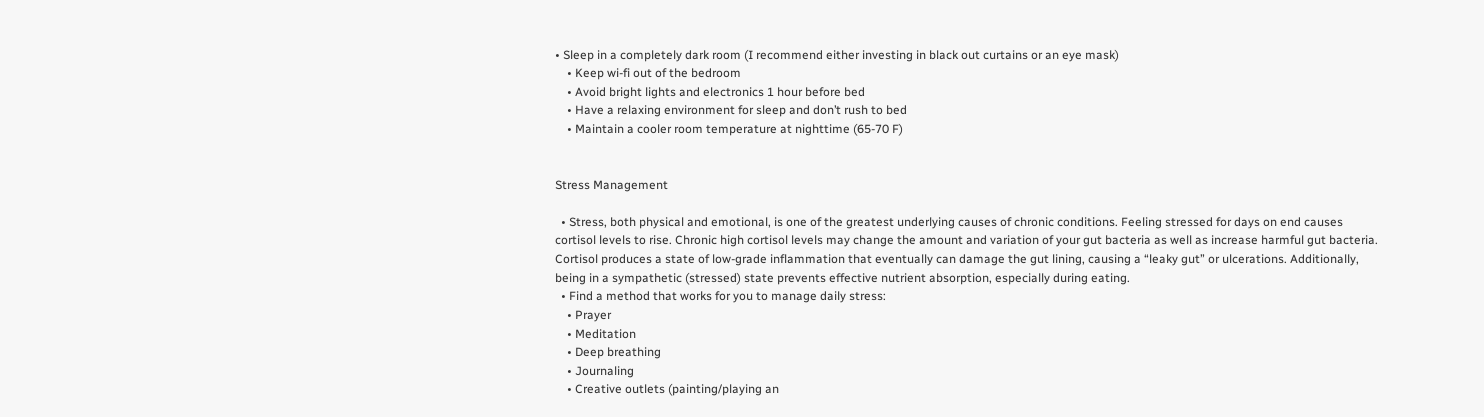• Sleep in a completely dark room (I recommend either investing in black out curtains or an eye mask)
    • Keep wi-fi out of the bedroom
    • Avoid bright lights and electronics 1 hour before bed
    • Have a relaxing environment for sleep and don’t rush to bed
    • Maintain a cooler room temperature at nighttime (65-70 F)


Stress Management

  • Stress, both physical and emotional, is one of the greatest underlying causes of chronic conditions. Feeling stressed for days on end causes cortisol levels to rise. Chronic high cortisol levels may change the amount and variation of your gut bacteria as well as increase harmful gut bacteria. Cortisol produces a state of low-grade inflammation that eventually can damage the gut lining, causing a “leaky gut” or ulcerations. Additionally, being in a sympathetic (stressed) state prevents effective nutrient absorption, especially during eating.
  • Find a method that works for you to manage daily stress:
    • Prayer
    • Meditation
    • Deep breathing
    • Journaling
    • Creative outlets (painting/playing an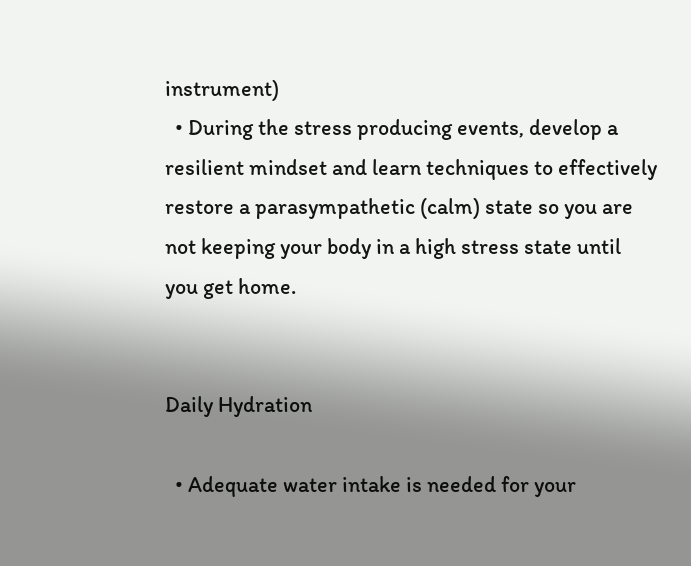instrument)
  • During the stress producing events, develop a resilient mindset and learn techniques to effectively restore a parasympathetic (calm) state so you are not keeping your body in a high stress state until you get home.


Daily Hydration

  • Adequate water intake is needed for your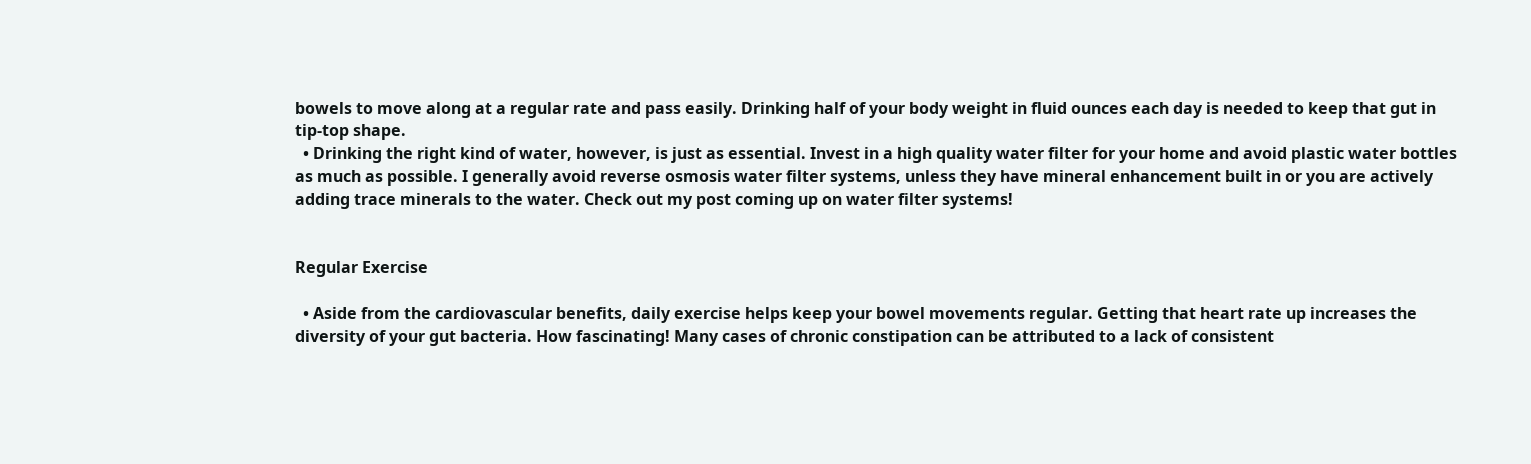bowels to move along at a regular rate and pass easily. Drinking half of your body weight in fluid ounces each day is needed to keep that gut in tip-top shape.
  • Drinking the right kind of water, however, is just as essential. Invest in a high quality water filter for your home and avoid plastic water bottles as much as possible. I generally avoid reverse osmosis water filter systems, unless they have mineral enhancement built in or you are actively adding trace minerals to the water. Check out my post coming up on water filter systems!


Regular Exercise

  • Aside from the cardiovascular benefits, daily exercise helps keep your bowel movements regular. Getting that heart rate up increases the diversity of your gut bacteria. How fascinating! Many cases of chronic constipation can be attributed to a lack of consistent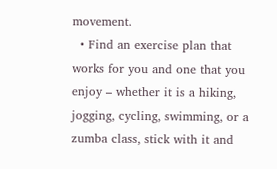movement.
  • Find an exercise plan that works for you and one that you enjoy – whether it is a hiking, jogging, cycling, swimming, or a zumba class, stick with it and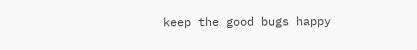keep the good bugs happy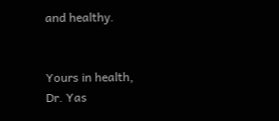and healthy.


Yours in health,
Dr. Yas